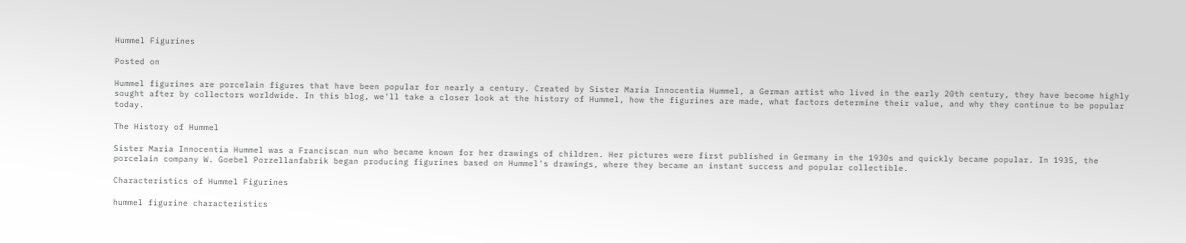Hummel Figurines

Posted on

Hummel figurines are porcelain figures that have been popular for nearly a century. Created by Sister Maria Innocentia Hummel, a German artist who lived in the early 20th century, they have become highly sought after by collectors worldwide. In this blog, we'll take a closer look at the history of Hummel, how the figurines are made, what factors determine their value, and why they continue to be popular today.

The History of Hummel

Sister Maria Innocentia Hummel was a Franciscan nun who became known for her drawings of children. Her pictures were first published in Germany in the 1930s and quickly became popular. In 1935, the porcelain company W. Goebel Porzellanfabrik began producing figurines based on Hummel's drawings, where they became an instant success and popular collectible.

Characteristics of Hummel Figurines

hummel figurine characteristics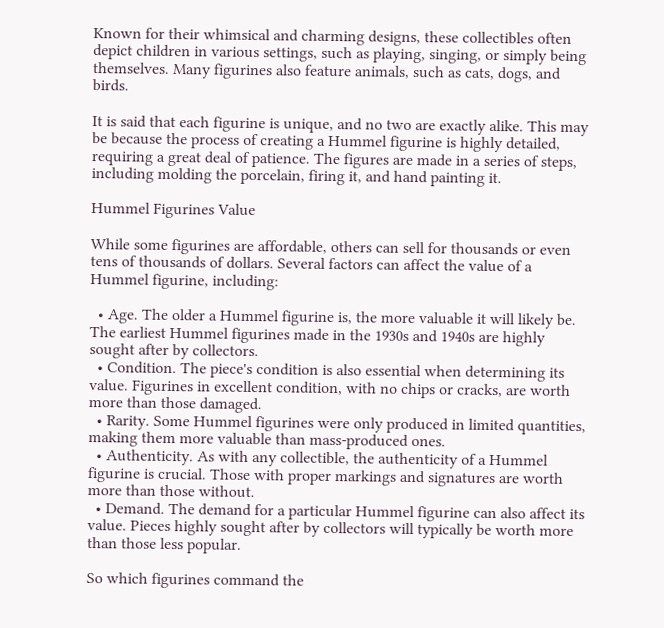Known for their whimsical and charming designs, these collectibles often depict children in various settings, such as playing, singing, or simply being themselves. Many figurines also feature animals, such as cats, dogs, and birds.

It is said that each figurine is unique, and no two are exactly alike. This may be because the process of creating a Hummel figurine is highly detailed, requiring a great deal of patience. The figures are made in a series of steps, including molding the porcelain, firing it, and hand painting it.

Hummel Figurines Value

While some figurines are affordable, others can sell for thousands or even tens of thousands of dollars. Several factors can affect the value of a Hummel figurine, including:

  • Age. The older a Hummel figurine is, the more valuable it will likely be. The earliest Hummel figurines made in the 1930s and 1940s are highly sought after by collectors.
  • Condition. The piece's condition is also essential when determining its value. Figurines in excellent condition, with no chips or cracks, are worth more than those damaged.
  • Rarity. Some Hummel figurines were only produced in limited quantities, making them more valuable than mass-produced ones.
  • Authenticity. As with any collectible, the authenticity of a Hummel figurine is crucial. Those with proper markings and signatures are worth more than those without.
  • Demand. The demand for a particular Hummel figurine can also affect its value. Pieces highly sought after by collectors will typically be worth more than those less popular.

So which figurines command the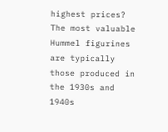highest prices? The most valuable Hummel figurines are typically those produced in the 1930s and 1940s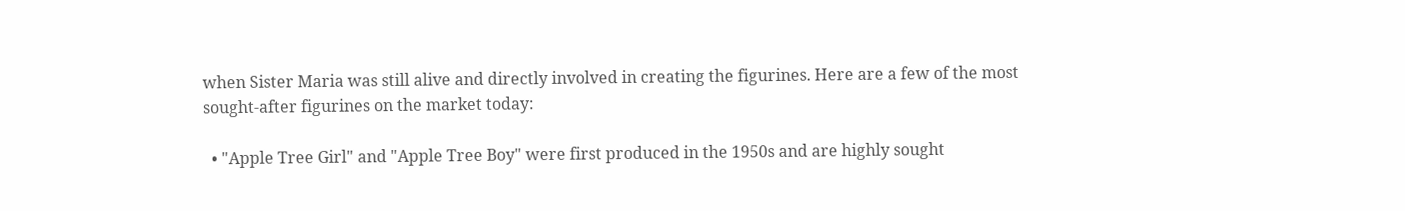when Sister Maria was still alive and directly involved in creating the figurines. Here are a few of the most sought-after figurines on the market today:

  • "Apple Tree Girl" and "Apple Tree Boy" were first produced in the 1950s and are highly sought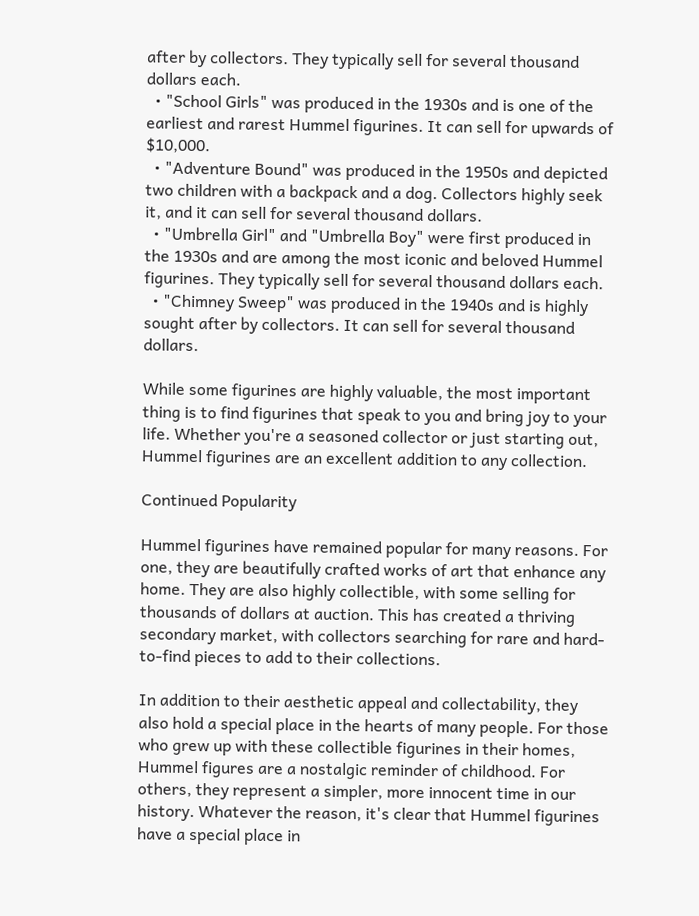after by collectors. They typically sell for several thousand dollars each.
  • "School Girls" was produced in the 1930s and is one of the earliest and rarest Hummel figurines. It can sell for upwards of $10,000.
  • "Adventure Bound" was produced in the 1950s and depicted two children with a backpack and a dog. Collectors highly seek it, and it can sell for several thousand dollars.
  • "Umbrella Girl" and "Umbrella Boy" were first produced in the 1930s and are among the most iconic and beloved Hummel figurines. They typically sell for several thousand dollars each.
  • "Chimney Sweep" was produced in the 1940s and is highly sought after by collectors. It can sell for several thousand dollars.

While some figurines are highly valuable, the most important thing is to find figurines that speak to you and bring joy to your life. Whether you're a seasoned collector or just starting out, Hummel figurines are an excellent addition to any collection.

Continued Popularity

Hummel figurines have remained popular for many reasons. For one, they are beautifully crafted works of art that enhance any home. They are also highly collectible, with some selling for thousands of dollars at auction. This has created a thriving secondary market, with collectors searching for rare and hard-to-find pieces to add to their collections.

In addition to their aesthetic appeal and collectability, they also hold a special place in the hearts of many people. For those who grew up with these collectible figurines in their homes, Hummel figures are a nostalgic reminder of childhood. For others, they represent a simpler, more innocent time in our history. Whatever the reason, it's clear that Hummel figurines have a special place in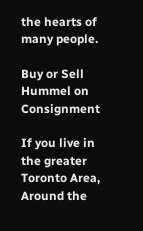the hearts of many people.

Buy or Sell Hummel on Consignment

If you live in the greater Toronto Area, Around the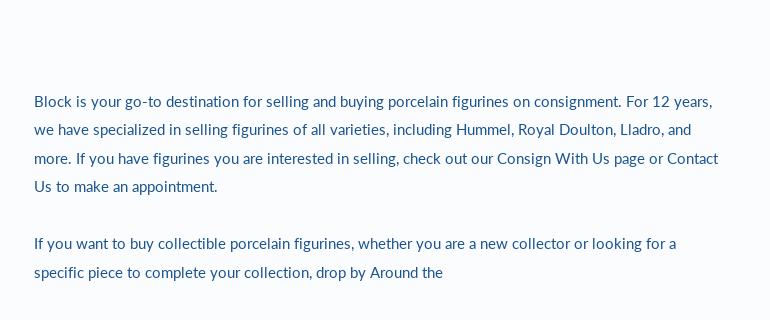Block is your go-to destination for selling and buying porcelain figurines on consignment. For 12 years, we have specialized in selling figurines of all varieties, including Hummel, Royal Doulton, Lladro, and more. If you have figurines you are interested in selling, check out our Consign With Us page or Contact Us to make an appointment.

If you want to buy collectible porcelain figurines, whether you are a new collector or looking for a specific piece to complete your collection, drop by Around the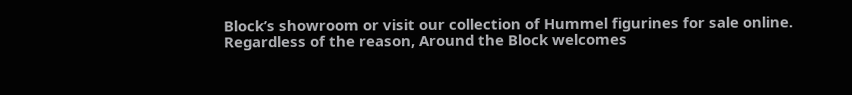Block’s showroom or visit our collection of Hummel figurines for sale online. Regardless of the reason, Around the Block welcomes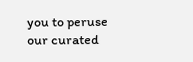you to peruse our curated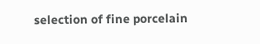selection of fine porcelain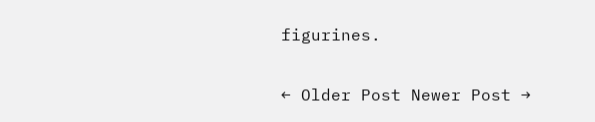figurines.

← Older Post Newer Post →